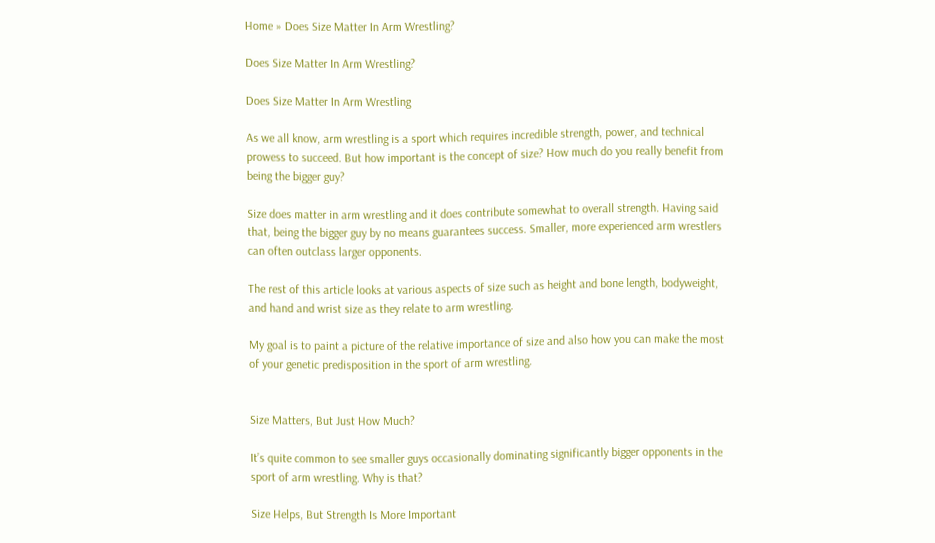Home » Does Size Matter In Arm Wrestling?

Does Size Matter In Arm Wrestling?

Does Size Matter In Arm Wrestling

As we all know, arm wrestling is a sport which requires incredible strength, power, and technical prowess to succeed. But how important is the concept of size? How much do you really benefit from being the bigger guy?

Size does matter in arm wrestling and it does contribute somewhat to overall strength. Having said that, being the bigger guy by no means guarantees success. Smaller, more experienced arm wrestlers can often outclass larger opponents.

The rest of this article looks at various aspects of size such as height and bone length, bodyweight, and hand and wrist size as they relate to arm wrestling.

My goal is to paint a picture of the relative importance of size and also how you can make the most of your genetic predisposition in the sport of arm wrestling.


Size Matters, But Just How Much?

It’s quite common to see smaller guys occasionally dominating significantly bigger opponents in the sport of arm wrestling. Why is that?

Size Helps, But Strength Is More Important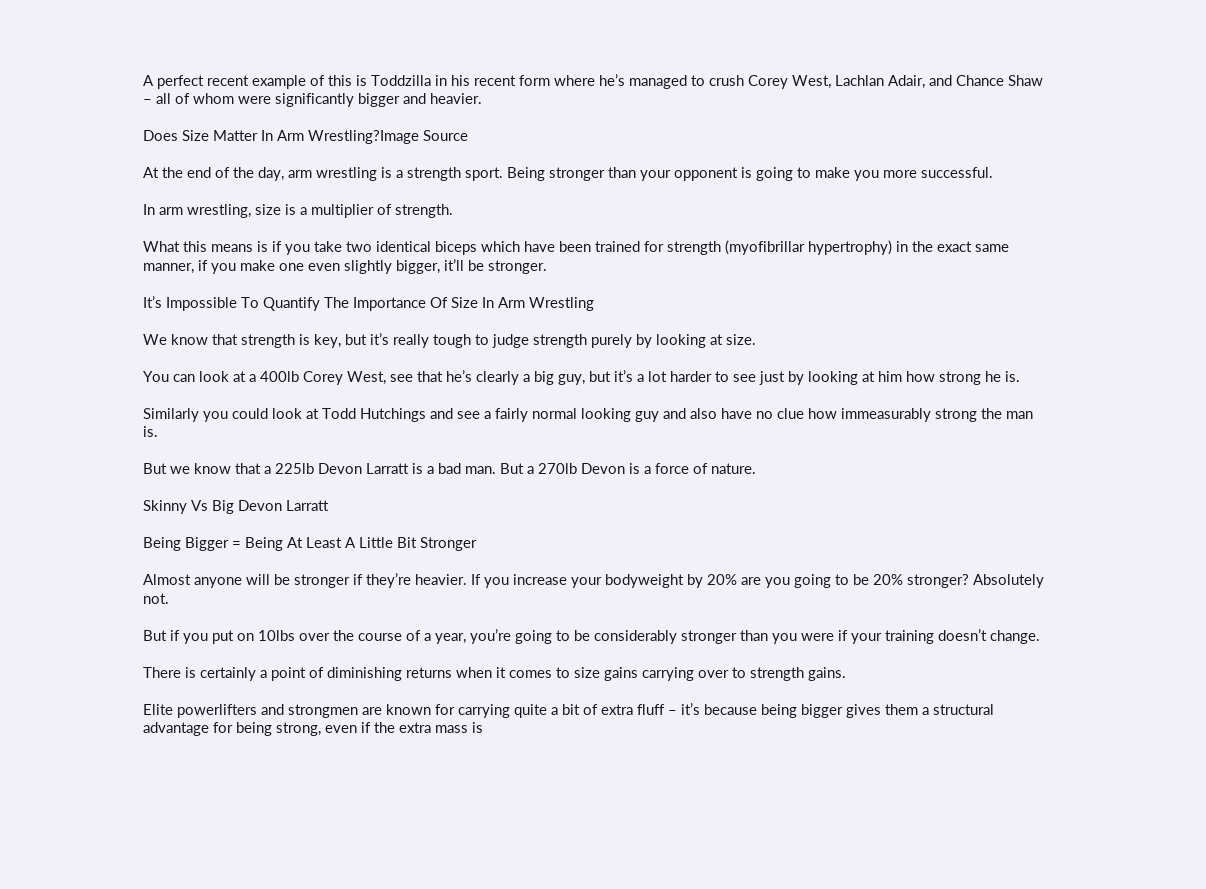A perfect recent example of this is Toddzilla in his recent form where he’s managed to crush Corey West, Lachlan Adair, and Chance Shaw – all of whom were significantly bigger and heavier.

Does Size Matter In Arm Wrestling?Image Source

At the end of the day, arm wrestling is a strength sport. Being stronger than your opponent is going to make you more successful.

In arm wrestling, size is a multiplier of strength.

What this means is if you take two identical biceps which have been trained for strength (myofibrillar hypertrophy) in the exact same manner, if you make one even slightly bigger, it’ll be stronger.

It’s Impossible To Quantify The Importance Of Size In Arm Wrestling

We know that strength is key, but it’s really tough to judge strength purely by looking at size.

You can look at a 400lb Corey West, see that he’s clearly a big guy, but it’s a lot harder to see just by looking at him how strong he is.

Similarly you could look at Todd Hutchings and see a fairly normal looking guy and also have no clue how immeasurably strong the man is.

But we know that a 225lb Devon Larratt is a bad man. But a 270lb Devon is a force of nature.

Skinny Vs Big Devon Larratt

Being Bigger = Being At Least A Little Bit Stronger

Almost anyone will be stronger if they’re heavier. If you increase your bodyweight by 20% are you going to be 20% stronger? Absolutely not.

But if you put on 10lbs over the course of a year, you’re going to be considerably stronger than you were if your training doesn’t change.

There is certainly a point of diminishing returns when it comes to size gains carrying over to strength gains.

Elite powerlifters and strongmen are known for carrying quite a bit of extra fluff – it’s because being bigger gives them a structural advantage for being strong, even if the extra mass is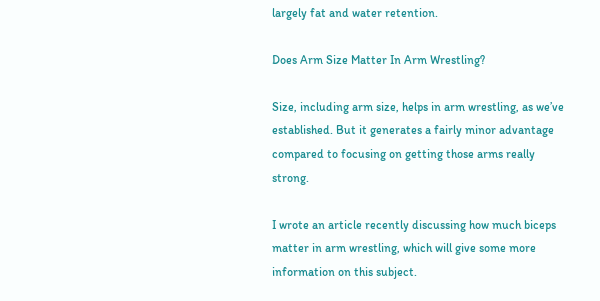largely fat and water retention.

Does Arm Size Matter In Arm Wrestling?

Size, including arm size, helps in arm wrestling, as we’ve established. But it generates a fairly minor advantage compared to focusing on getting those arms really strong.

I wrote an article recently discussing how much biceps matter in arm wrestling, which will give some more information on this subject.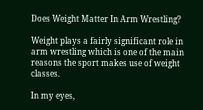Does Weight Matter In Arm Wrestling?

Weight plays a fairly significant role in arm wrestling which is one of the main reasons the sport makes use of weight classes.

In my eyes,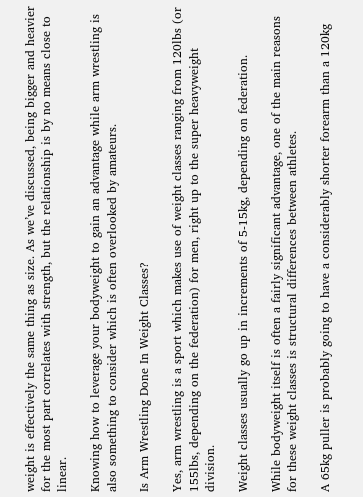weight is effectively the same thing as size. As we’ve discussed, being bigger and heavier for the most part correlates with strength, but the relationship is by no means close to linear.

Knowing how to leverage your bodyweight to gain an advantage while arm wrestling is also something to consider which is often overlooked by amateurs.

Is Arm Wrestling Done In Weight Classes?

Yes, arm wrestling is a sport which makes use of weight classes ranging from 120lbs (or 155lbs, depending on the federation) for men, right up to the super heavyweight division.

Weight classes usually go up in increments of 5-15kg, depending on federation.

While bodyweight itself is often a fairly significant advantage, one of the main reasons for these weight classes is structural differences between athletes.

A 65kg puller is probably going to have a considerably shorter forearm than a 120kg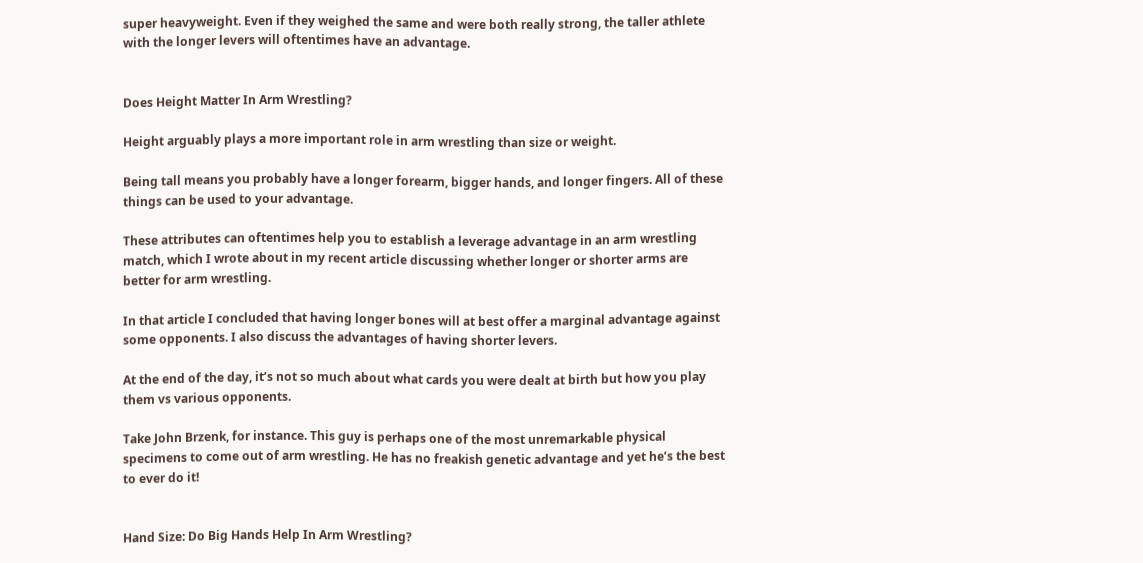super heavyweight. Even if they weighed the same and were both really strong, the taller athlete with the longer levers will oftentimes have an advantage.


Does Height Matter In Arm Wrestling?

Height arguably plays a more important role in arm wrestling than size or weight.

Being tall means you probably have a longer forearm, bigger hands, and longer fingers. All of these things can be used to your advantage.

These attributes can oftentimes help you to establish a leverage advantage in an arm wrestling match, which I wrote about in my recent article discussing whether longer or shorter arms are better for arm wrestling.

In that article I concluded that having longer bones will at best offer a marginal advantage against some opponents. I also discuss the advantages of having shorter levers.

At the end of the day, it’s not so much about what cards you were dealt at birth but how you play them vs various opponents.

Take John Brzenk, for instance. This guy is perhaps one of the most unremarkable physical specimens to come out of arm wrestling. He has no freakish genetic advantage and yet he’s the best to ever do it!


Hand Size: Do Big Hands Help In Arm Wrestling?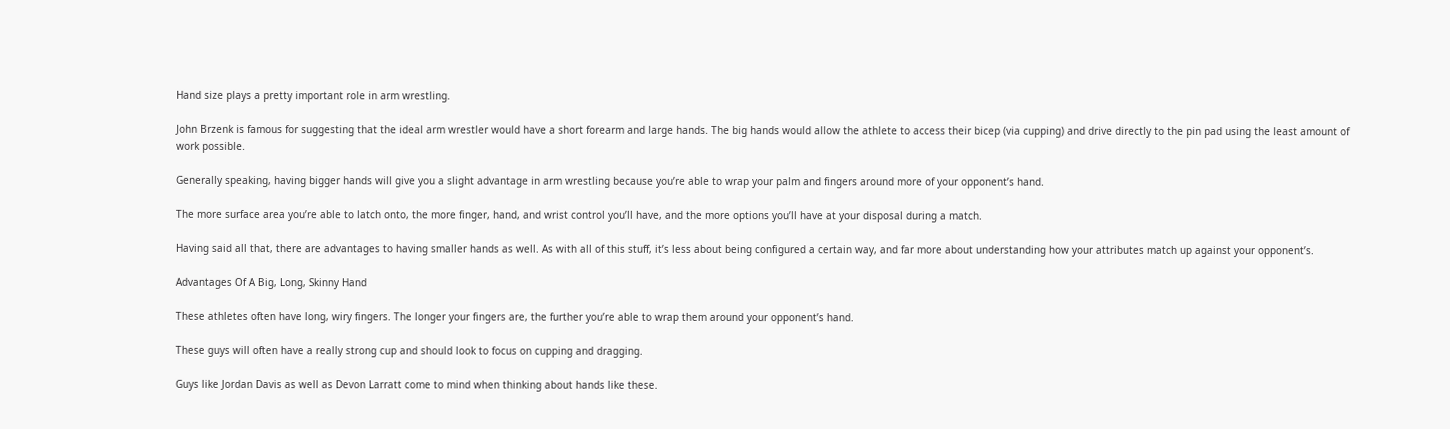Hand size plays a pretty important role in arm wrestling.

John Brzenk is famous for suggesting that the ideal arm wrestler would have a short forearm and large hands. The big hands would allow the athlete to access their bicep (via cupping) and drive directly to the pin pad using the least amount of work possible.

Generally speaking, having bigger hands will give you a slight advantage in arm wrestling because you’re able to wrap your palm and fingers around more of your opponent’s hand.

The more surface area you’re able to latch onto, the more finger, hand, and wrist control you’ll have, and the more options you’ll have at your disposal during a match.

Having said all that, there are advantages to having smaller hands as well. As with all of this stuff, it’s less about being configured a certain way, and far more about understanding how your attributes match up against your opponent’s.

Advantages Of A Big, Long, Skinny Hand

These athletes often have long, wiry fingers. The longer your fingers are, the further you’re able to wrap them around your opponent’s hand.

These guys will often have a really strong cup and should look to focus on cupping and dragging.

Guys like Jordan Davis as well as Devon Larratt come to mind when thinking about hands like these.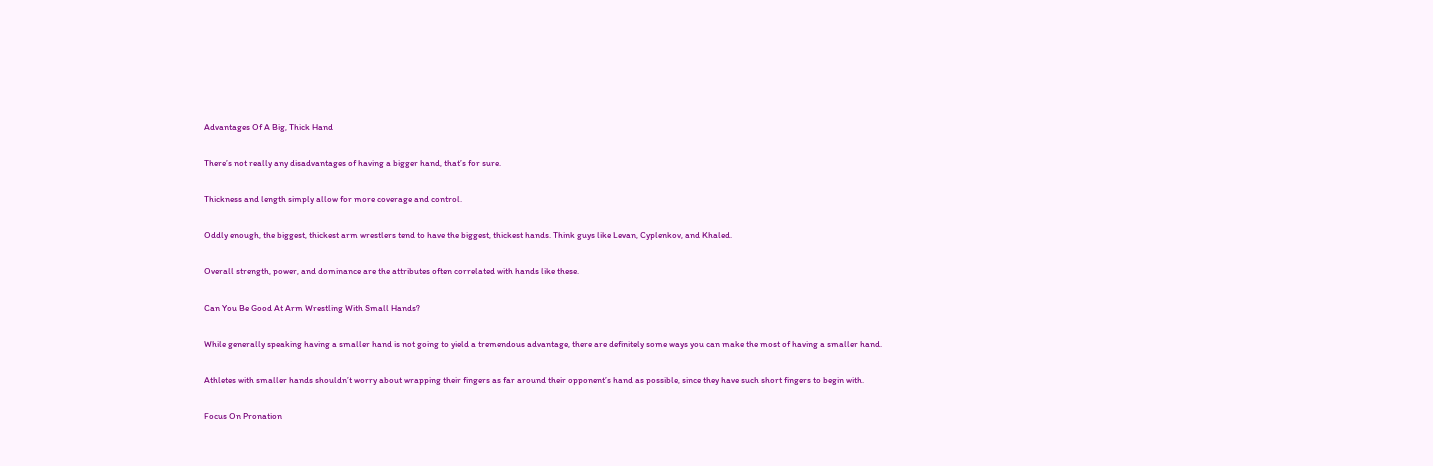Advantages Of A Big, Thick Hand

There’s not really any disadvantages of having a bigger hand, that’s for sure.

Thickness and length simply allow for more coverage and control.

Oddly enough, the biggest, thickest arm wrestlers tend to have the biggest, thickest hands. Think guys like Levan, Cyplenkov, and Khaled.

Overall strength, power, and dominance are the attributes often correlated with hands like these.

Can You Be Good At Arm Wrestling With Small Hands?

While generally speaking having a smaller hand is not going to yield a tremendous advantage, there are definitely some ways you can make the most of having a smaller hand.

Athletes with smaller hands shouldn’t worry about wrapping their fingers as far around their opponent’s hand as possible, since they have such short fingers to begin with.

Focus On Pronation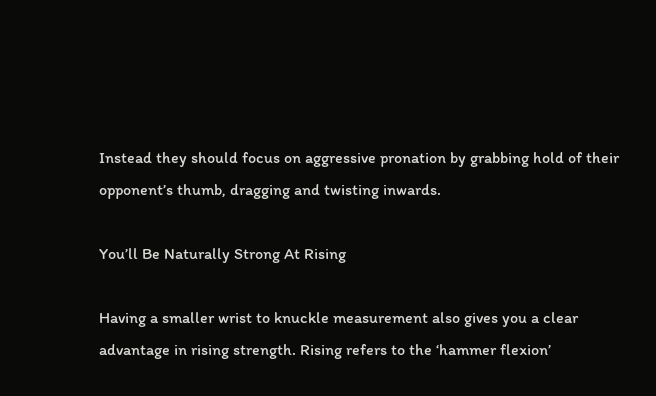Instead they should focus on aggressive pronation by grabbing hold of their opponent’s thumb, dragging and twisting inwards.

You’ll Be Naturally Strong At Rising

Having a smaller wrist to knuckle measurement also gives you a clear advantage in rising strength. Rising refers to the ‘hammer flexion’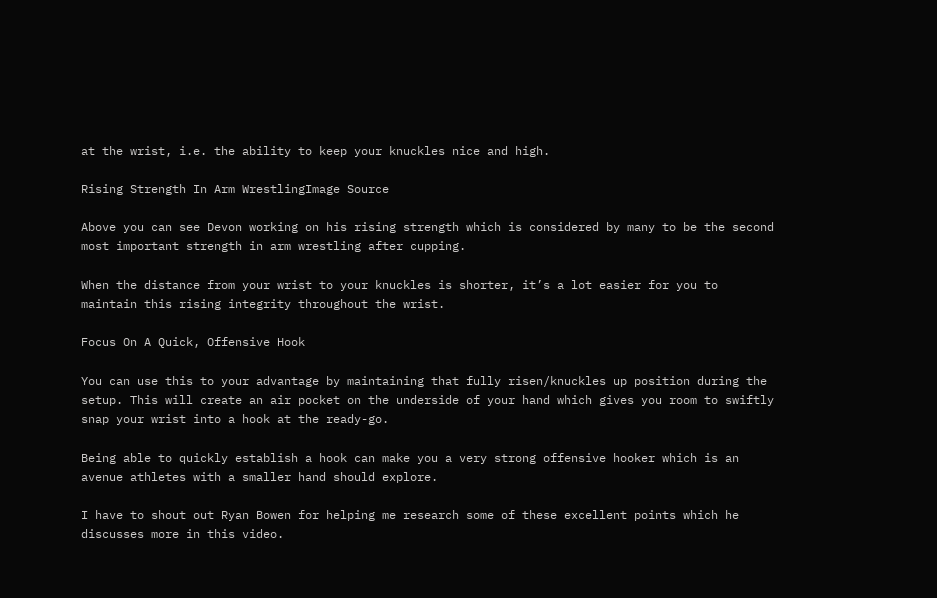at the wrist, i.e. the ability to keep your knuckles nice and high.

Rising Strength In Arm WrestlingImage Source

Above you can see Devon working on his rising strength which is considered by many to be the second most important strength in arm wrestling after cupping.

When the distance from your wrist to your knuckles is shorter, it’s a lot easier for you to maintain this rising integrity throughout the wrist.

Focus On A Quick, Offensive Hook

You can use this to your advantage by maintaining that fully risen/knuckles up position during the setup. This will create an air pocket on the underside of your hand which gives you room to swiftly snap your wrist into a hook at the ready-go.

Being able to quickly establish a hook can make you a very strong offensive hooker which is an avenue athletes with a smaller hand should explore.

I have to shout out Ryan Bowen for helping me research some of these excellent points which he discusses more in this video.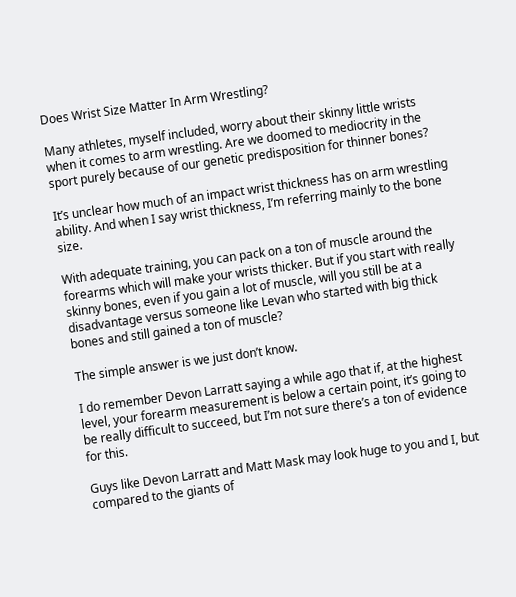Does Wrist Size Matter In Arm Wrestling?

Many athletes, myself included, worry about their skinny little wrists when it comes to arm wrestling. Are we doomed to mediocrity in the sport purely because of our genetic predisposition for thinner bones?

It’s unclear how much of an impact wrist thickness has on arm wrestling ability. And when I say wrist thickness, I’m referring mainly to the bone size.

With adequate training, you can pack on a ton of muscle around the forearms which will make your wrists thicker. But if you start with really skinny bones, even if you gain a lot of muscle, will you still be at a disadvantage versus someone like Levan who started with big thick bones and still gained a ton of muscle?

The simple answer is we just don’t know.

I do remember Devon Larratt saying a while ago that if, at the highest level, your forearm measurement is below a certain point, it’s going to be really difficult to succeed, but I’m not sure there’s a ton of evidence for this.

Guys like Devon Larratt and Matt Mask may look huge to you and I, but compared to the giants of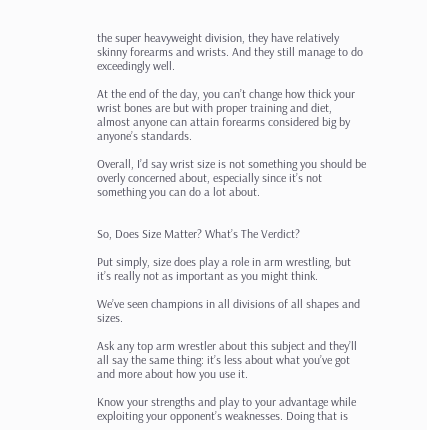the super heavyweight division, they have relatively skinny forearms and wrists. And they still manage to do exceedingly well.

At the end of the day, you can’t change how thick your wrist bones are but with proper training and diet, almost anyone can attain forearms considered big by anyone’s standards.

Overall, I’d say wrist size is not something you should be overly concerned about, especially since it’s not something you can do a lot about.


So, Does Size Matter? What’s The Verdict?

Put simply, size does play a role in arm wrestling, but it’s really not as important as you might think.

We’ve seen champions in all divisions of all shapes and sizes.

Ask any top arm wrestler about this subject and they’ll all say the same thing: it’s less about what you’ve got and more about how you use it.

Know your strengths and play to your advantage while exploiting your opponent’s weaknesses. Doing that is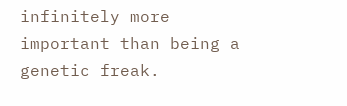infinitely more important than being a genetic freak.